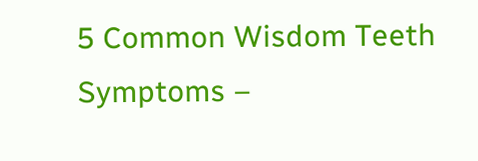5 Common Wisdom Teeth Symptoms –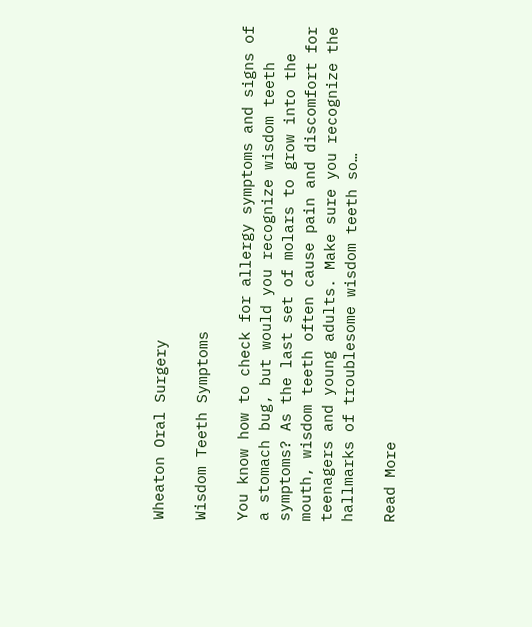Wheaton Oral Surgery

Wisdom Teeth Symptoms

You know how to check for allergy symptoms and signs of a stomach bug, but would you recognize wisdom teeth symptoms? As the last set of molars to grow into the mouth, wisdom teeth often cause pain and discomfort for teenagers and young adults. Make sure you recognize the hallmarks of troublesome wisdom teeth so…

Read More